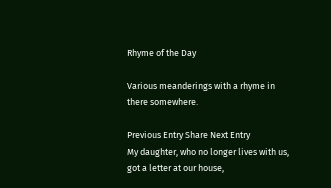Rhyme of the Day

Various meanderings with a rhyme in there somewhere.

Previous Entry Share Next Entry
My daughter, who no longer lives with us, got a letter at our house,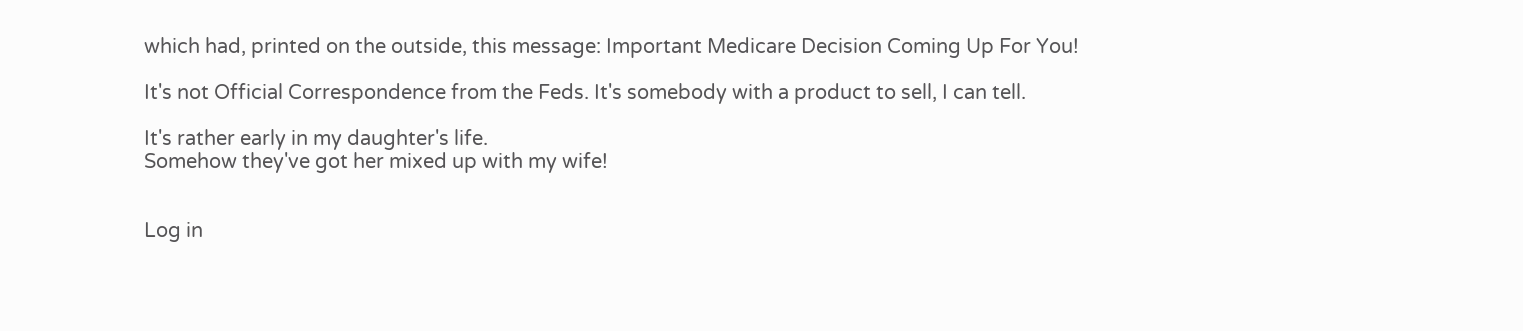which had, printed on the outside, this message: Important Medicare Decision Coming Up For You!

It's not Official Correspondence from the Feds. It's somebody with a product to sell, I can tell.

It's rather early in my daughter's life.
Somehow they've got her mixed up with my wife!


Log in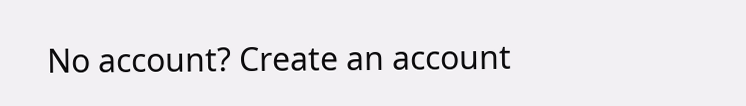No account? Create an account